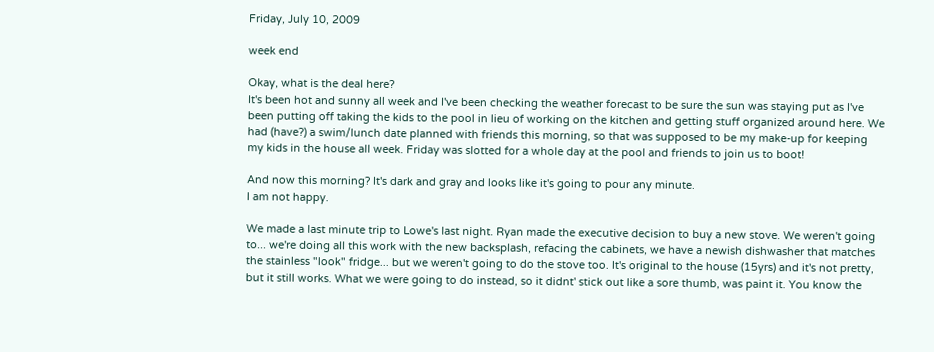Friday, July 10, 2009

week end

Okay, what is the deal here?
It's been hot and sunny all week and I've been checking the weather forecast to be sure the sun was staying put as I've been putting off taking the kids to the pool in lieu of working on the kitchen and getting stuff organized around here. We had (have?) a swim/lunch date planned with friends this morning, so that was supposed to be my make-up for keeping my kids in the house all week. Friday was slotted for a whole day at the pool and friends to join us to boot!

And now this morning? It's dark and gray and looks like it's going to pour any minute.
I am not happy.

We made a last minute trip to Lowe's last night. Ryan made the executive decision to buy a new stove. We weren't going to... we're doing all this work with the new backsplash, refacing the cabinets, we have a newish dishwasher that matches the stainless "look" fridge... but we weren't going to do the stove too. It's original to the house (15yrs) and it's not pretty, but it still works. What we were going to do instead, so it didnt' stick out like a sore thumb, was paint it. You know the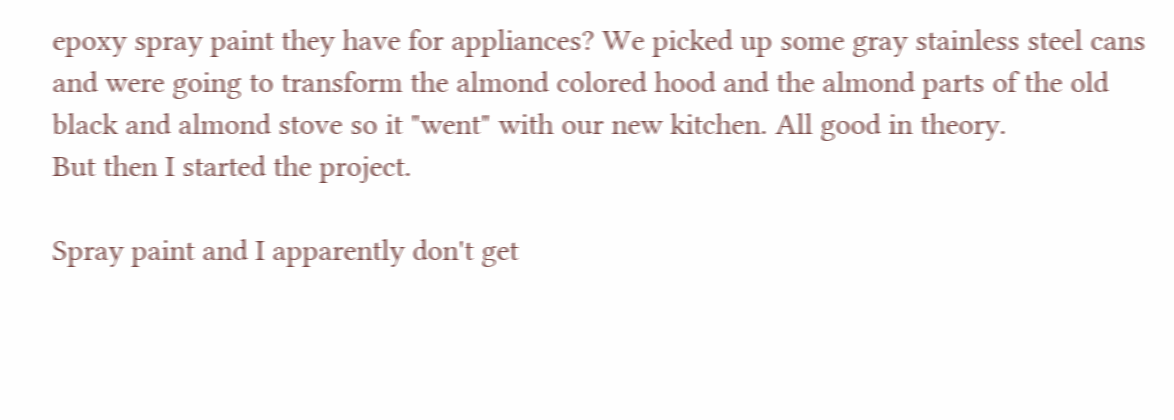epoxy spray paint they have for appliances? We picked up some gray stainless steel cans and were going to transform the almond colored hood and the almond parts of the old black and almond stove so it "went" with our new kitchen. All good in theory.
But then I started the project.

Spray paint and I apparently don't get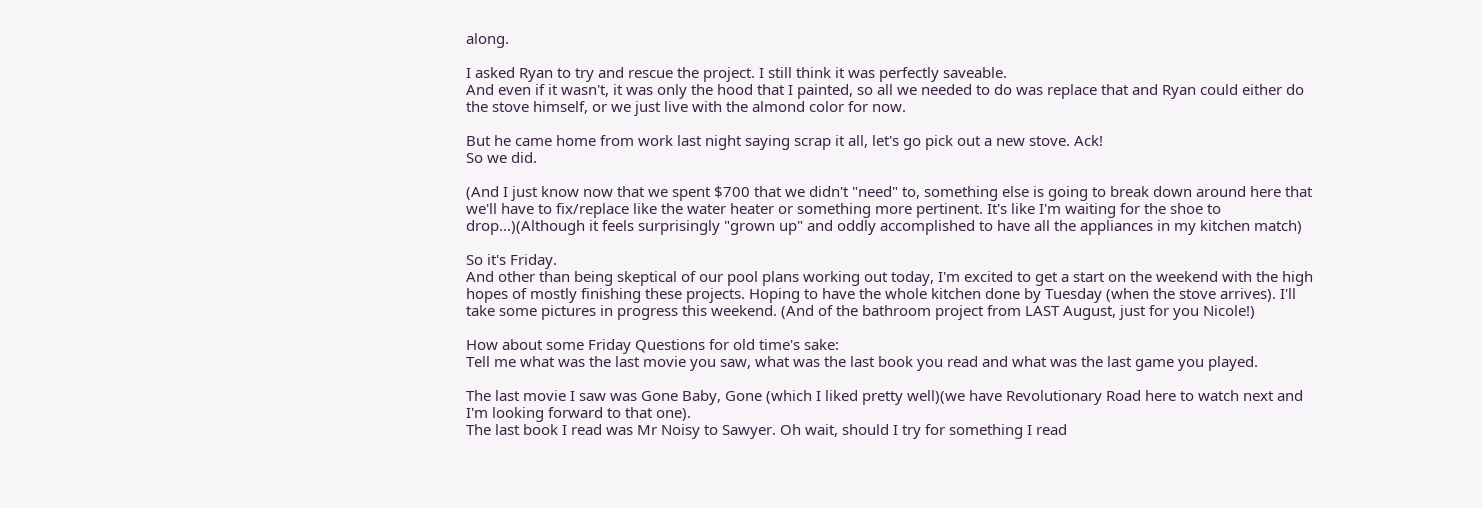along.

I asked Ryan to try and rescue the project. I still think it was perfectly saveable.
And even if it wasn't, it was only the hood that I painted, so all we needed to do was replace that and Ryan could either do the stove himself, or we just live with the almond color for now.

But he came home from work last night saying scrap it all, let's go pick out a new stove. Ack!
So we did.

(And I just know now that we spent $700 that we didn't "need" to, something else is going to break down around here that we'll have to fix/replace like the water heater or something more pertinent. It's like I'm waiting for the shoe to drop...)(Although it feels surprisingly "grown up" and oddly accomplished to have all the appliances in my kitchen match)

So it's Friday.
And other than being skeptical of our pool plans working out today, I'm excited to get a start on the weekend with the high hopes of mostly finishing these projects. Hoping to have the whole kitchen done by Tuesday (when the stove arrives). I'll take some pictures in progress this weekend. (And of the bathroom project from LAST August, just for you Nicole!)

How about some Friday Questions for old time's sake:
Tell me what was the last movie you saw, what was the last book you read and what was the last game you played.

The last movie I saw was Gone Baby, Gone (which I liked pretty well)(we have Revolutionary Road here to watch next and I'm looking forward to that one).
The last book I read was Mr Noisy to Sawyer. Oh wait, should I try for something I read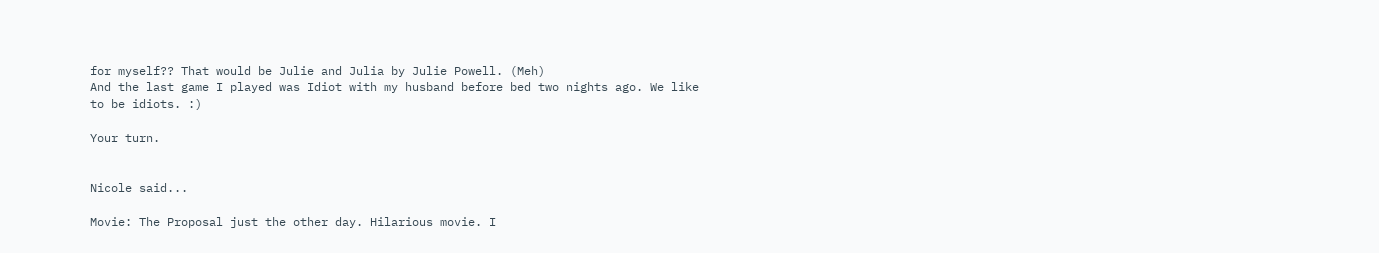for myself?? That would be Julie and Julia by Julie Powell. (Meh)
And the last game I played was Idiot with my husband before bed two nights ago. We like to be idiots. :)

Your turn.


Nicole said...

Movie: The Proposal just the other day. Hilarious movie. I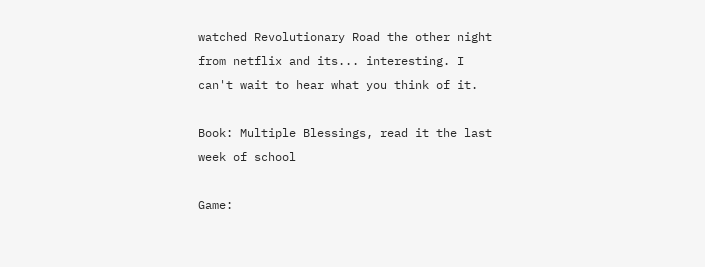watched Revolutionary Road the other night from netflix and its... interesting. I can't wait to hear what you think of it.

Book: Multiple Blessings, read it the last week of school

Game: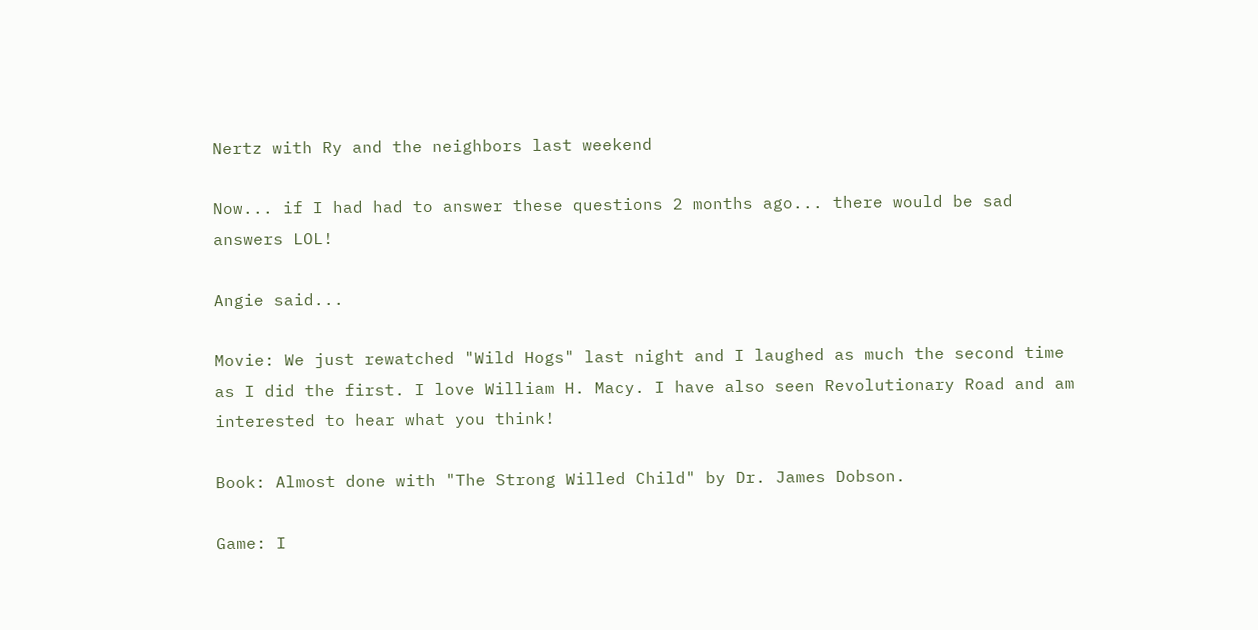Nertz with Ry and the neighbors last weekend

Now... if I had had to answer these questions 2 months ago... there would be sad answers LOL!

Angie said...

Movie: We just rewatched "Wild Hogs" last night and I laughed as much the second time as I did the first. I love William H. Macy. I have also seen Revolutionary Road and am interested to hear what you think!

Book: Almost done with "The Strong Willed Child" by Dr. James Dobson.

Game: I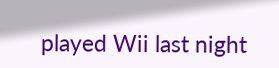played Wii last night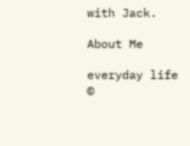with Jack.

About Me

everyday life ©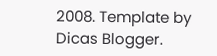2008. Template by Dicas Blogger.